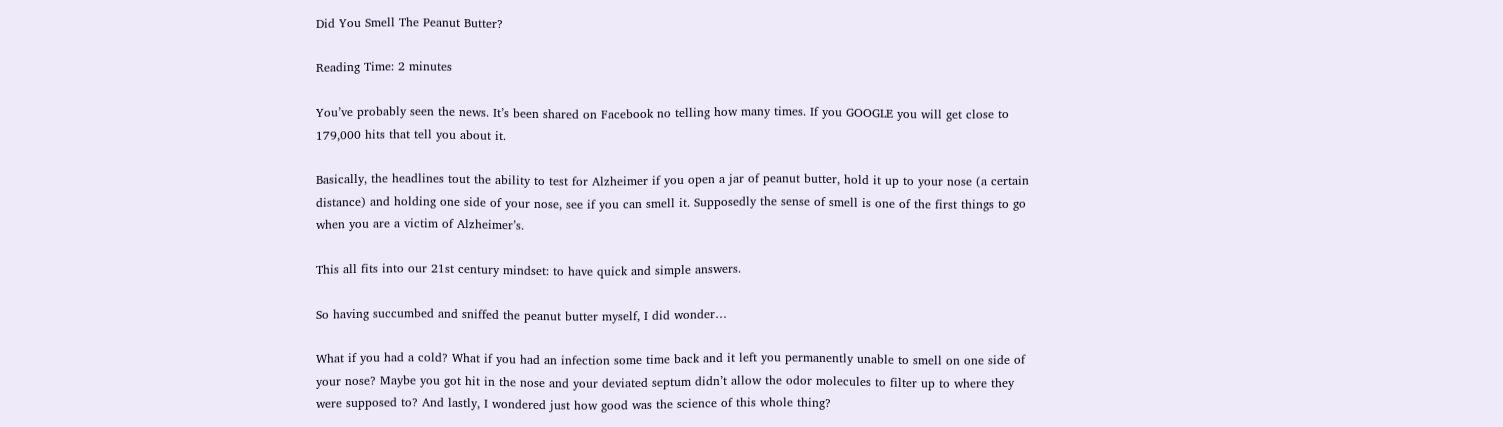Did You Smell The Peanut Butter?

Reading Time: 2 minutes

You’ve probably seen the news. It’s been shared on Facebook no telling how many times. If you GOOGLE you will get close to 179,000 hits that tell you about it.

Basically, the headlines tout the ability to test for Alzheimer if you open a jar of peanut butter, hold it up to your nose (a certain distance) and holding one side of your nose, see if you can smell it. Supposedly the sense of smell is one of the first things to go when you are a victim of Alzheimer’s.

This all fits into our 21st century mindset: to have quick and simple answers.

So having succumbed and sniffed the peanut butter myself, I did wonder…

What if you had a cold? What if you had an infection some time back and it left you permanently unable to smell on one side of your nose? Maybe you got hit in the nose and your deviated septum didn’t allow the odor molecules to filter up to where they were supposed to? And lastly, I wondered just how good was the science of this whole thing?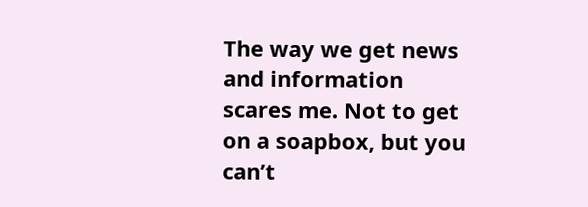The way we get news and information scares me. Not to get on a soapbox, but you can’t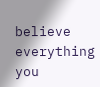believe everything you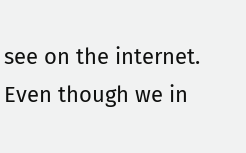see on the internet. Even though we in